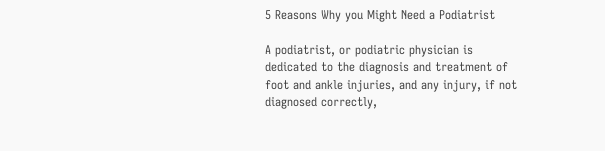5 Reasons Why you Might Need a Podiatrist

A podiatrist, or podiatric physician is dedicated to the diagnosis and treatment of foot and ankle injuries, and any injury, if not diagnosed correctly,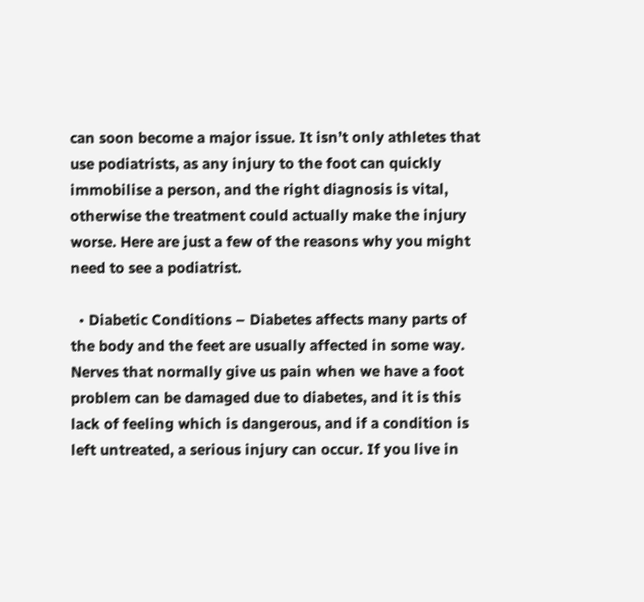can soon become a major issue. It isn’t only athletes that use podiatrists, as any injury to the foot can quickly immobilise a person, and the right diagnosis is vital, otherwise the treatment could actually make the injury worse. Here are just a few of the reasons why you might need to see a podiatrist.

  • Diabetic Conditions – Diabetes affects many parts of the body and the feet are usually affected in some way. Nerves that normally give us pain when we have a foot problem can be damaged due to diabetes, and it is this lack of feeling which is dangerous, and if a condition is left untreated, a serious injury can occur. If you live in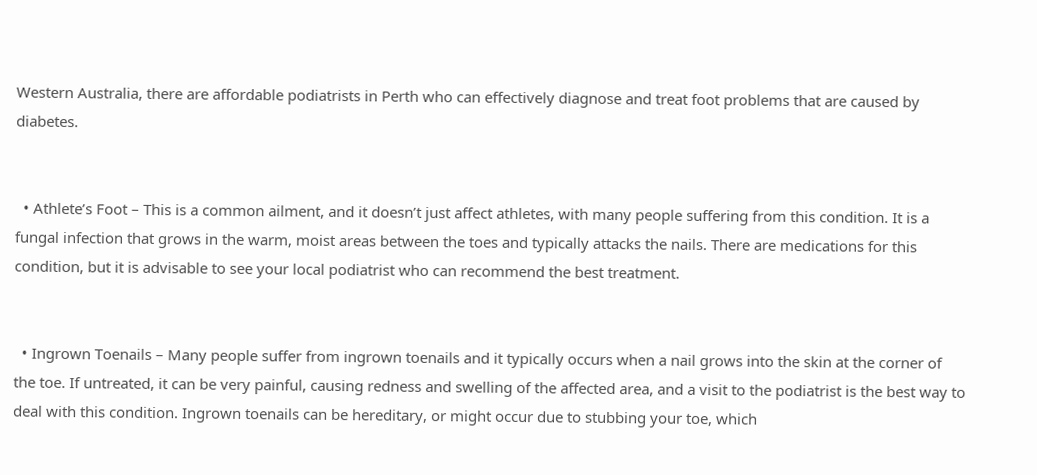Western Australia, there are affordable podiatrists in Perth who can effectively diagnose and treat foot problems that are caused by diabetes.


  • Athlete’s Foot – This is a common ailment, and it doesn’t just affect athletes, with many people suffering from this condition. It is a fungal infection that grows in the warm, moist areas between the toes and typically attacks the nails. There are medications for this condition, but it is advisable to see your local podiatrist who can recommend the best treatment.


  • Ingrown Toenails – Many people suffer from ingrown toenails and it typically occurs when a nail grows into the skin at the corner of the toe. If untreated, it can be very painful, causing redness and swelling of the affected area, and a visit to the podiatrist is the best way to deal with this condition. Ingrown toenails can be hereditary, or might occur due to stubbing your toe, which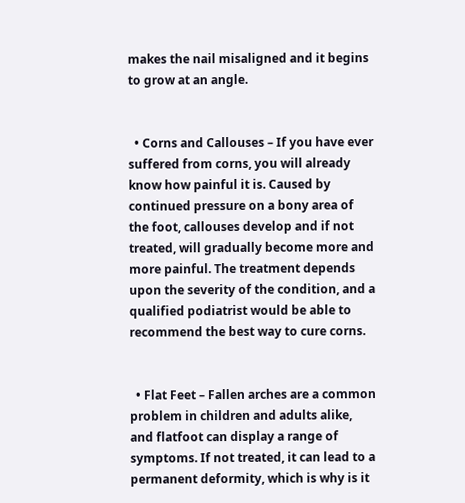makes the nail misaligned and it begins to grow at an angle.


  • Corns and Callouses – If you have ever suffered from corns, you will already know how painful it is. Caused by continued pressure on a bony area of the foot, callouses develop and if not treated, will gradually become more and more painful. The treatment depends upon the severity of the condition, and a qualified podiatrist would be able to recommend the best way to cure corns.


  • Flat Feet – Fallen arches are a common problem in children and adults alike, and flatfoot can display a range of symptoms. If not treated, it can lead to a permanent deformity, which is why is it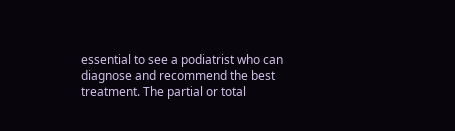essential to see a podiatrist who can diagnose and recommend the best treatment. The partial or total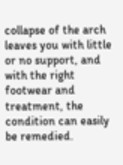collapse of the arch leaves you with little or no support, and with the right footwear and treatment, the condition can easily be remedied.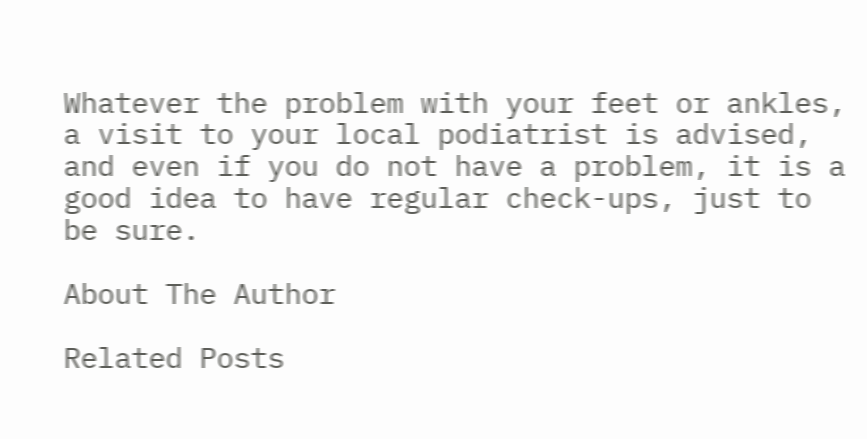Whatever the problem with your feet or ankles, a visit to your local podiatrist is advised, and even if you do not have a problem, it is a good idea to have regular check-ups, just to be sure.

About The Author

Related Posts